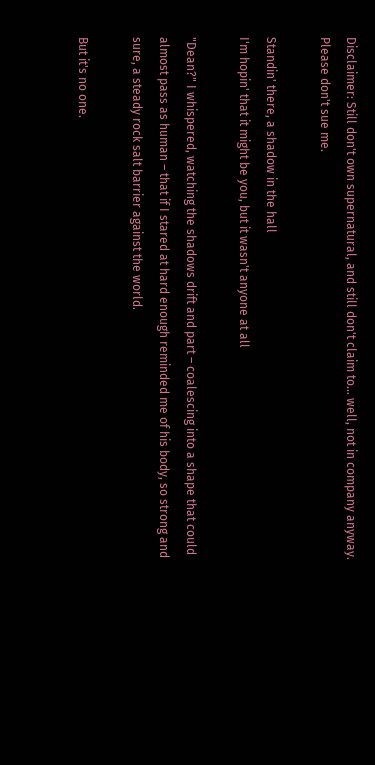Disclaimer: Still don't own supernatural, and still don't claim to... well, not in company anyway. Please don't sue me.

Standin' there, a shadow in the hall
I'm hopin' that it might be you, but it wasn't anyone at all

"Dean?" I whispered, watching the shadows drift and part – coalescing into a shape that could almost pass as human – that if I stared at hard enough reminded me of his body, so strong and sure, a steady rock salt barrier against the world.

But it's no one.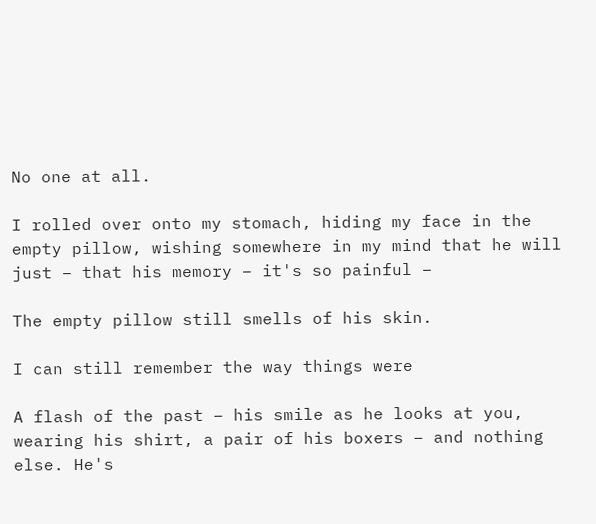No one at all.

I rolled over onto my stomach, hiding my face in the empty pillow, wishing somewhere in my mind that he will just – that his memory – it's so painful –

The empty pillow still smells of his skin.

I can still remember the way things were

A flash of the past – his smile as he looks at you, wearing his shirt, a pair of his boxers – and nothing else. He's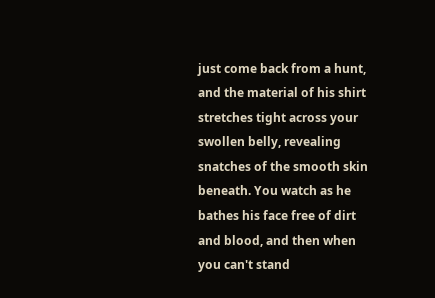just come back from a hunt, and the material of his shirt stretches tight across your swollen belly, revealing snatches of the smooth skin beneath. You watch as he bathes his face free of dirt and blood, and then when you can't stand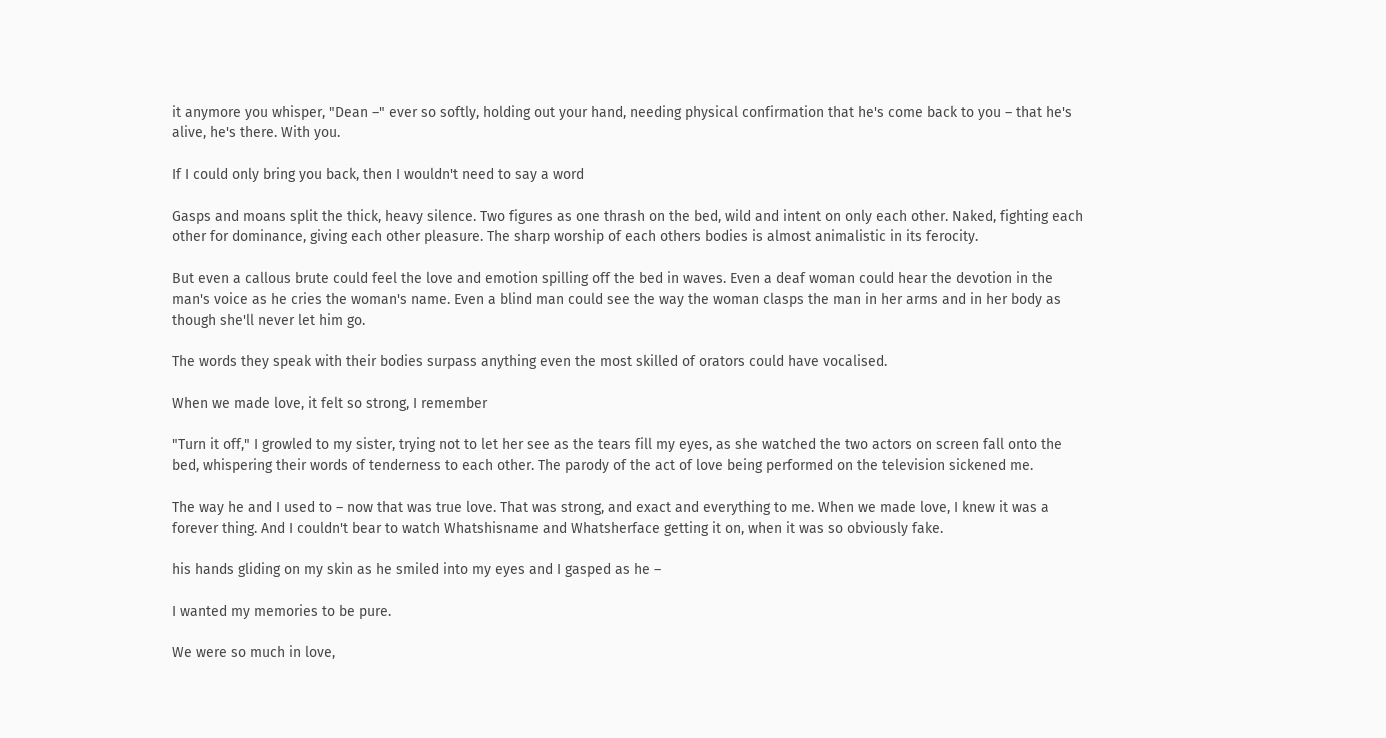it anymore you whisper, "Dean –" ever so softly, holding out your hand, needing physical confirmation that he's come back to you – that he's alive, he's there. With you.

If I could only bring you back, then I wouldn't need to say a word

Gasps and moans split the thick, heavy silence. Two figures as one thrash on the bed, wild and intent on only each other. Naked, fighting each other for dominance, giving each other pleasure. The sharp worship of each others bodies is almost animalistic in its ferocity.

But even a callous brute could feel the love and emotion spilling off the bed in waves. Even a deaf woman could hear the devotion in the man's voice as he cries the woman's name. Even a blind man could see the way the woman clasps the man in her arms and in her body as though she'll never let him go.

The words they speak with their bodies surpass anything even the most skilled of orators could have vocalised.

When we made love, it felt so strong, I remember

"Turn it off," I growled to my sister, trying not to let her see as the tears fill my eyes, as she watched the two actors on screen fall onto the bed, whispering their words of tenderness to each other. The parody of the act of love being performed on the television sickened me.

The way he and I used to – now that was true love. That was strong, and exact and everything to me. When we made love, I knew it was a forever thing. And I couldn't bear to watch Whatshisname and Whatsherface getting it on, when it was so obviously fake.

his hands gliding on my skin as he smiled into my eyes and I gasped as he –

I wanted my memories to be pure.

We were so much in love,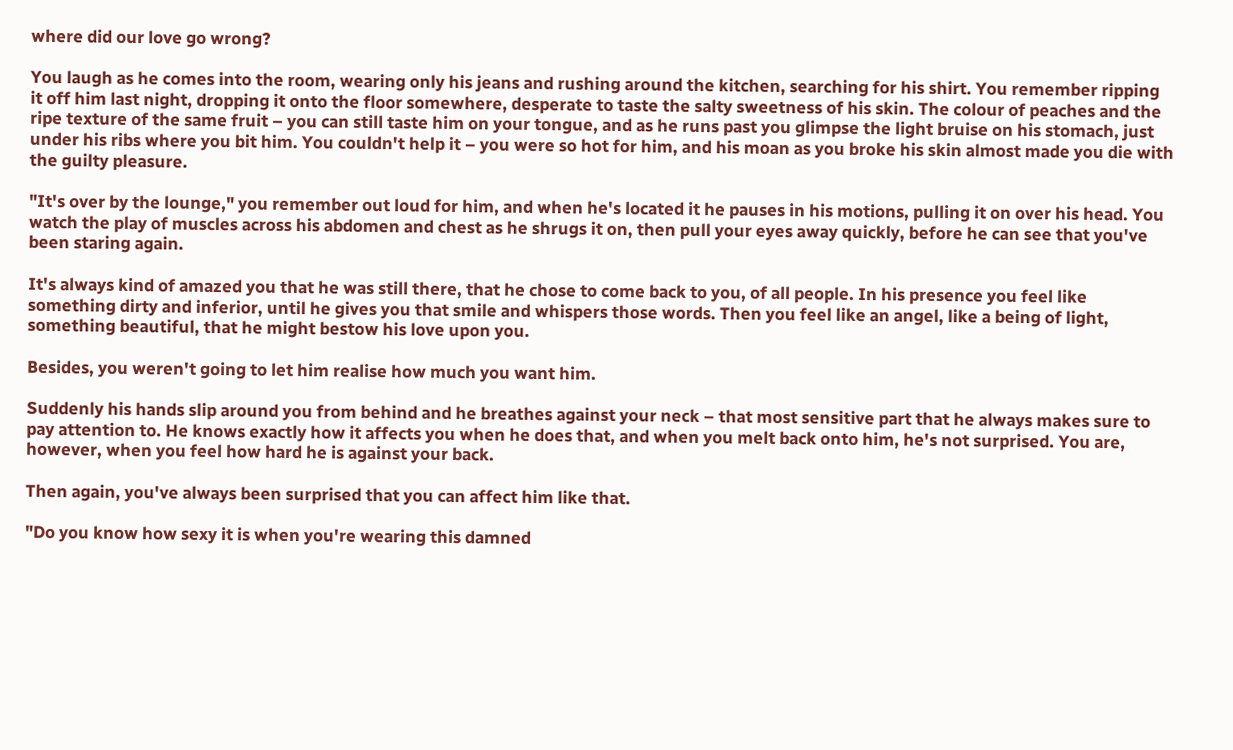where did our love go wrong?

You laugh as he comes into the room, wearing only his jeans and rushing around the kitchen, searching for his shirt. You remember ripping it off him last night, dropping it onto the floor somewhere, desperate to taste the salty sweetness of his skin. The colour of peaches and the ripe texture of the same fruit – you can still taste him on your tongue, and as he runs past you glimpse the light bruise on his stomach, just under his ribs where you bit him. You couldn't help it – you were so hot for him, and his moan as you broke his skin almost made you die with the guilty pleasure.

"It's over by the lounge," you remember out loud for him, and when he's located it he pauses in his motions, pulling it on over his head. You watch the play of muscles across his abdomen and chest as he shrugs it on, then pull your eyes away quickly, before he can see that you've been staring again.

It's always kind of amazed you that he was still there, that he chose to come back to you, of all people. In his presence you feel like something dirty and inferior, until he gives you that smile and whispers those words. Then you feel like an angel, like a being of light, something beautiful, that he might bestow his love upon you.

Besides, you weren't going to let him realise how much you want him.

Suddenly his hands slip around you from behind and he breathes against your neck – that most sensitive part that he always makes sure to pay attention to. He knows exactly how it affects you when he does that, and when you melt back onto him, he's not surprised. You are, however, when you feel how hard he is against your back.

Then again, you've always been surprised that you can affect him like that.

"Do you know how sexy it is when you're wearing this damned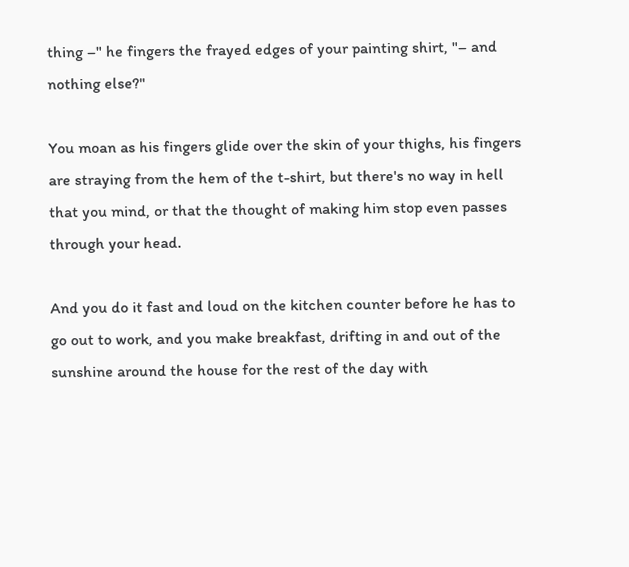thing –" he fingers the frayed edges of your painting shirt, "– and nothing else?"

You moan as his fingers glide over the skin of your thighs, his fingers are straying from the hem of the t-shirt, but there's no way in hell that you mind, or that the thought of making him stop even passes through your head.

And you do it fast and loud on the kitchen counter before he has to go out to work, and you make breakfast, drifting in and out of the sunshine around the house for the rest of the day with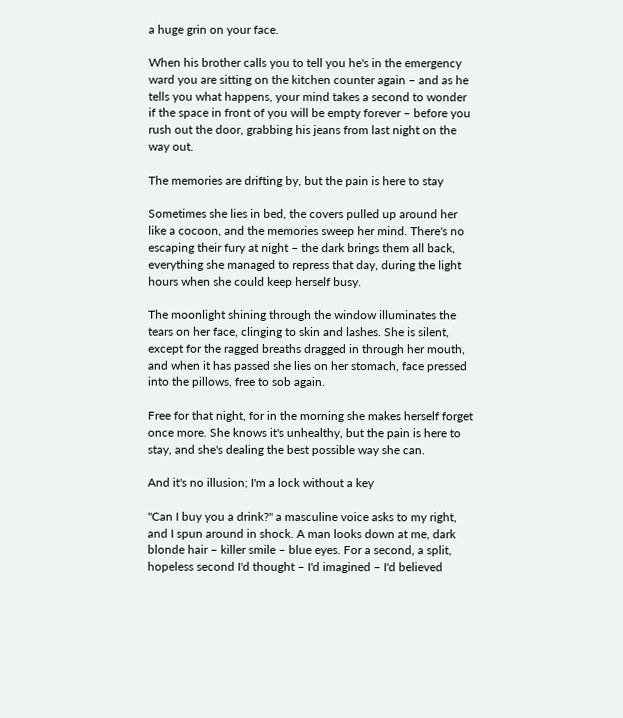a huge grin on your face.

When his brother calls you to tell you he's in the emergency ward you are sitting on the kitchen counter again – and as he tells you what happens, your mind takes a second to wonder if the space in front of you will be empty forever – before you rush out the door, grabbing his jeans from last night on the way out.

The memories are drifting by, but the pain is here to stay

Sometimes she lies in bed, the covers pulled up around her like a cocoon, and the memories sweep her mind. There's no escaping their fury at night – the dark brings them all back, everything she managed to repress that day, during the light hours when she could keep herself busy.

The moonlight shining through the window illuminates the tears on her face, clinging to skin and lashes. She is silent, except for the ragged breaths dragged in through her mouth, and when it has passed she lies on her stomach, face pressed into the pillows, free to sob again.

Free for that night, for in the morning she makes herself forget once more. She knows it's unhealthy, but the pain is here to stay, and she's dealing the best possible way she can.

And it's no illusion; I'm a lock without a key

"Can I buy you a drink?" a masculine voice asks to my right, and I spun around in shock. A man looks down at me, dark blonde hair – killer smile – blue eyes. For a second, a split, hopeless second I'd thought – I'd imagined – I'd believed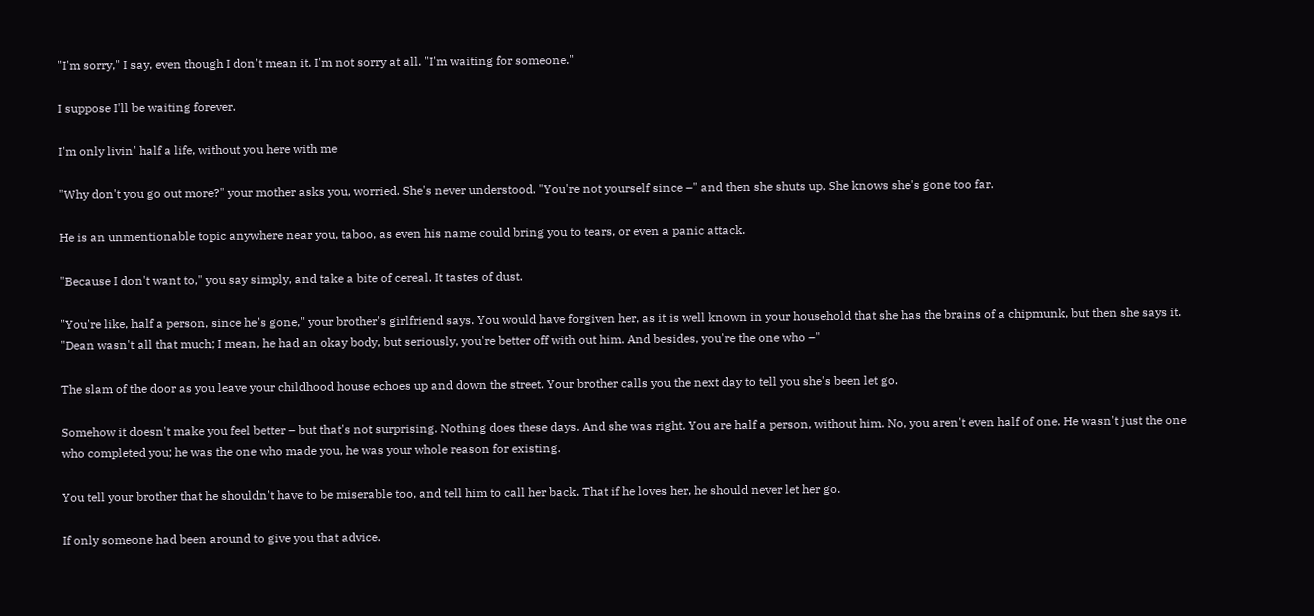"I'm sorry," I say, even though I don't mean it. I'm not sorry at all. "I'm waiting for someone."

I suppose I'll be waiting forever.

I'm only livin' half a life, without you here with me

"Why don't you go out more?" your mother asks you, worried. She's never understood. "You're not yourself since –" and then she shuts up. She knows she's gone too far.

He is an unmentionable topic anywhere near you, taboo, as even his name could bring you to tears, or even a panic attack.

"Because I don't want to," you say simply, and take a bite of cereal. It tastes of dust.

"You're like, half a person, since he's gone," your brother's girlfriend says. You would have forgiven her, as it is well known in your household that she has the brains of a chipmunk, but then she says it. "Dean wasn't all that much; I mean, he had an okay body, but seriously, you're better off with out him. And besides, you're the one who –"

The slam of the door as you leave your childhood house echoes up and down the street. Your brother calls you the next day to tell you she's been let go.

Somehow it doesn't make you feel better – but that's not surprising. Nothing does these days. And she was right. You are half a person, without him. No, you aren't even half of one. He wasn't just the one who completed you; he was the one who made you, he was your whole reason for existing.

You tell your brother that he shouldn't have to be miserable too, and tell him to call her back. That if he loves her, he should never let her go.

If only someone had been around to give you that advice.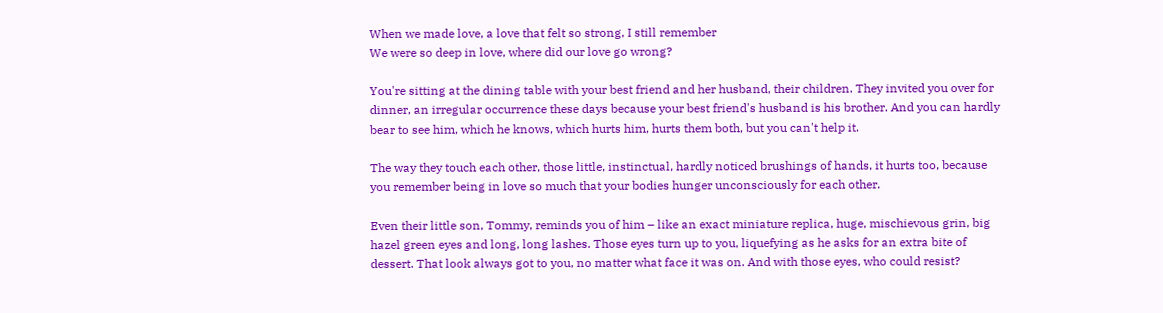When we made love, a love that felt so strong, I still remember
We were so deep in love, where did our love go wrong?

You're sitting at the dining table with your best friend and her husband, their children. They invited you over for dinner, an irregular occurrence these days because your best friend's husband is his brother. And you can hardly bear to see him, which he knows, which hurts him, hurts them both, but you can't help it.

The way they touch each other, those little, instinctual, hardly noticed brushings of hands, it hurts too, because you remember being in love so much that your bodies hunger unconsciously for each other.

Even their little son, Tommy, reminds you of him – like an exact miniature replica, huge, mischievous grin, big hazel green eyes and long, long lashes. Those eyes turn up to you, liquefying as he asks for an extra bite of dessert. That look always got to you, no matter what face it was on. And with those eyes, who could resist?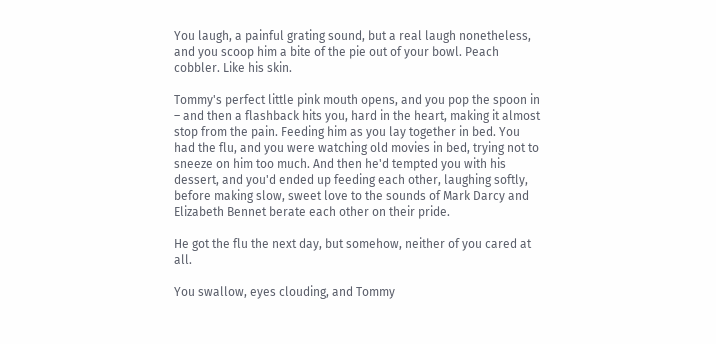You laugh, a painful grating sound, but a real laugh nonetheless, and you scoop him a bite of the pie out of your bowl. Peach cobbler. Like his skin.

Tommy's perfect little pink mouth opens, and you pop the spoon in – and then a flashback hits you, hard in the heart, making it almost stop from the pain. Feeding him as you lay together in bed. You had the flu, and you were watching old movies in bed, trying not to sneeze on him too much. And then he'd tempted you with his dessert, and you'd ended up feeding each other, laughing softly, before making slow, sweet love to the sounds of Mark Darcy and Elizabeth Bennet berate each other on their pride.

He got the flu the next day, but somehow, neither of you cared at all.

You swallow, eyes clouding, and Tommy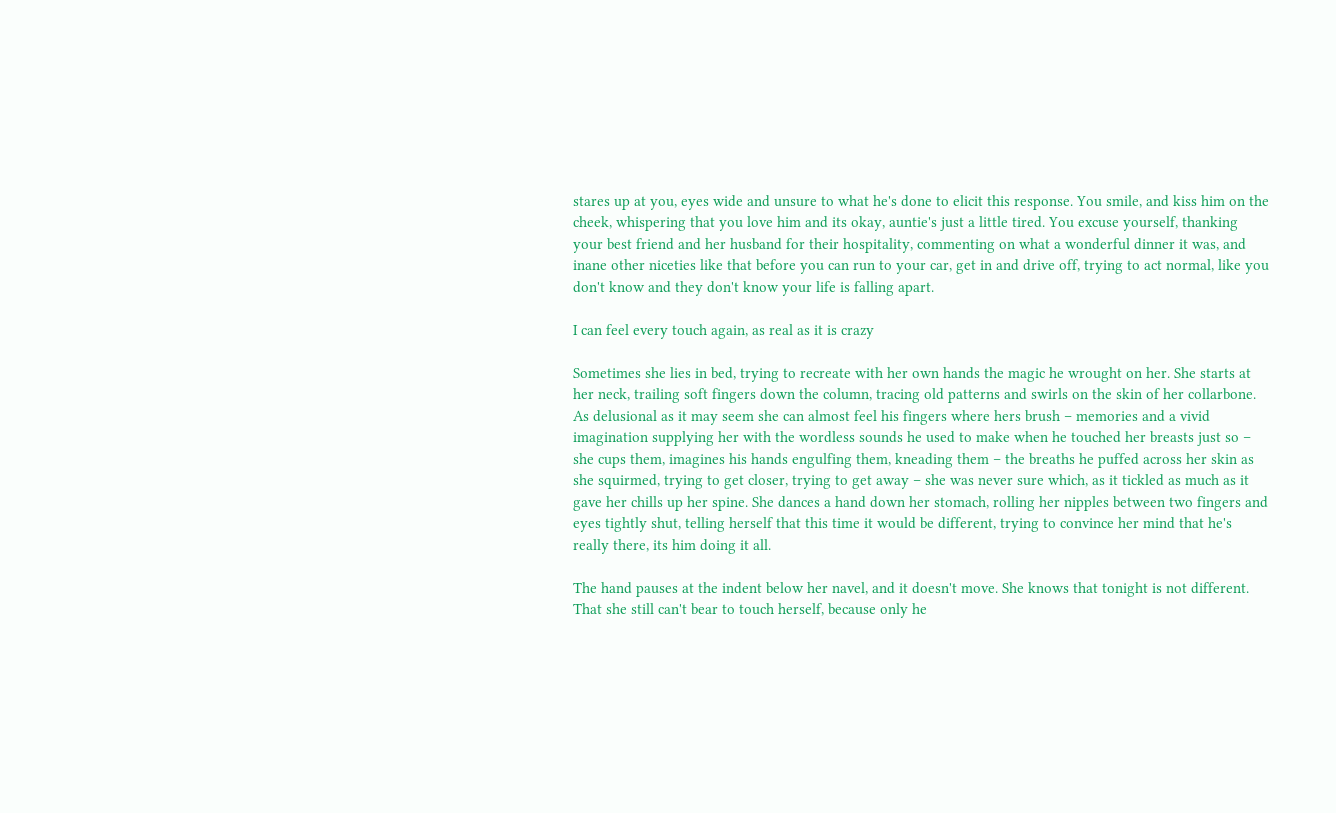stares up at you, eyes wide and unsure to what he's done to elicit this response. You smile, and kiss him on the cheek, whispering that you love him and its okay, auntie's just a little tired. You excuse yourself, thanking your best friend and her husband for their hospitality, commenting on what a wonderful dinner it was, and inane other niceties like that before you can run to your car, get in and drive off, trying to act normal, like you don't know and they don't know your life is falling apart.

I can feel every touch again, as real as it is crazy

Sometimes she lies in bed, trying to recreate with her own hands the magic he wrought on her. She starts at her neck, trailing soft fingers down the column, tracing old patterns and swirls on the skin of her collarbone. As delusional as it may seem she can almost feel his fingers where hers brush – memories and a vivid imagination supplying her with the wordless sounds he used to make when he touched her breasts just so – she cups them, imagines his hands engulfing them, kneading them – the breaths he puffed across her skin as she squirmed, trying to get closer, trying to get away – she was never sure which, as it tickled as much as it gave her chills up her spine. She dances a hand down her stomach, rolling her nipples between two fingers and eyes tightly shut, telling herself that this time it would be different, trying to convince her mind that he's really there, its him doing it all.

The hand pauses at the indent below her navel, and it doesn't move. She knows that tonight is not different. That she still can't bear to touch herself, because only he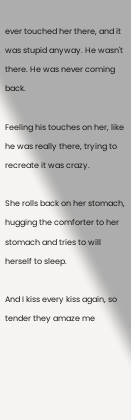ever touched her there, and it was stupid anyway. He wasn't there. He was never coming back.

Feeling his touches on her, like he was really there, trying to recreate it was crazy.

She rolls back on her stomach, hugging the comforter to her stomach and tries to will herself to sleep.

And I kiss every kiss again, so tender they amaze me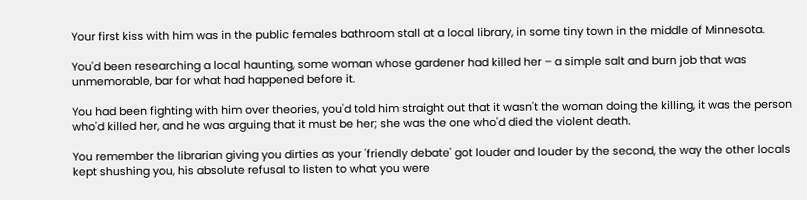Your first kiss with him was in the public females bathroom stall at a local library, in some tiny town in the middle of Minnesota.

You'd been researching a local haunting, some woman whose gardener had killed her – a simple salt and burn job that was unmemorable, bar for what had happened before it.

You had been fighting with him over theories, you'd told him straight out that it wasn't the woman doing the killing, it was the person who'd killed her, and he was arguing that it must be her; she was the one who'd died the violent death.

You remember the librarian giving you dirties as your 'friendly debate' got louder and louder by the second, the way the other locals kept shushing you, his absolute refusal to listen to what you were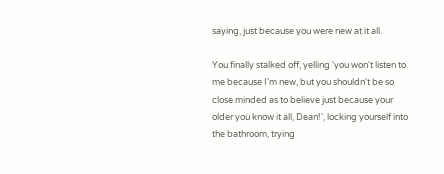saying, just because you were new at it all.

You finally stalked off, yelling 'you won't listen to me because I'm new, but you shouldn't be so close minded as to believe just because your older you know it all, Dean!', locking yourself into the bathroom, trying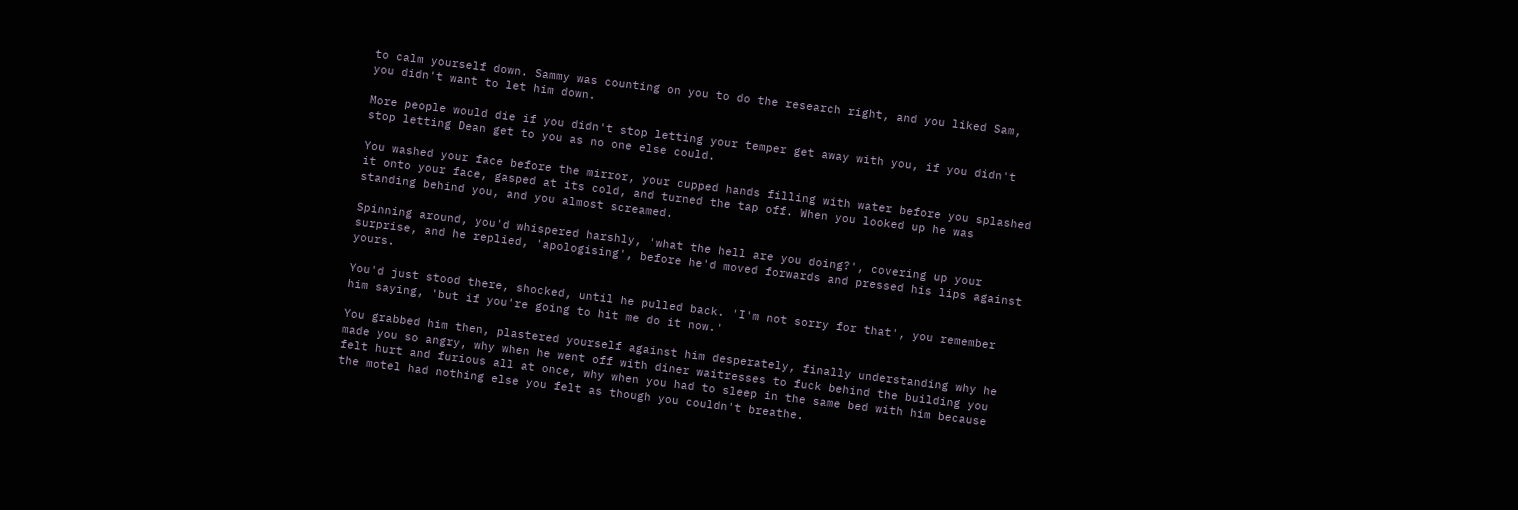to calm yourself down. Sammy was counting on you to do the research right, and you liked Sam, you didn't want to let him down.

More people would die if you didn't stop letting your temper get away with you, if you didn't stop letting Dean get to you as no one else could.

You washed your face before the mirror, your cupped hands filling with water before you splashed it onto your face, gasped at its cold, and turned the tap off. When you looked up he was standing behind you, and you almost screamed.

Spinning around, you'd whispered harshly, 'what the hell are you doing?', covering up your surprise, and he replied, 'apologising', before he'd moved forwards and pressed his lips against yours.

You'd just stood there, shocked, until he pulled back. 'I'm not sorry for that', you remember him saying, 'but if you're going to hit me do it now.'

You grabbed him then, plastered yourself against him desperately, finally understanding why he made you so angry, why when he went off with diner waitresses to fuck behind the building you felt hurt and furious all at once, why when you had to sleep in the same bed with him because the motel had nothing else you felt as though you couldn't breathe.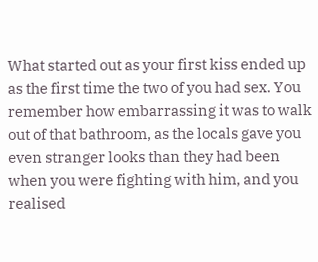What started out as your first kiss ended up as the first time the two of you had sex. You remember how embarrassing it was to walk out of that bathroom, as the locals gave you even stranger looks than they had been when you were fighting with him, and you realised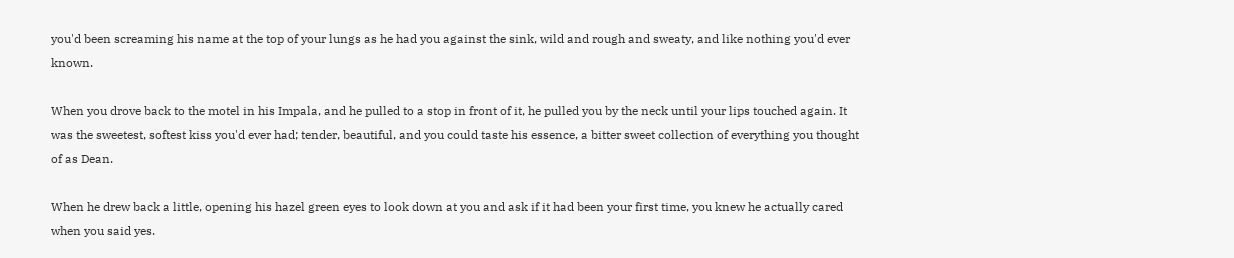you'd been screaming his name at the top of your lungs as he had you against the sink, wild and rough and sweaty, and like nothing you'd ever known.

When you drove back to the motel in his Impala, and he pulled to a stop in front of it, he pulled you by the neck until your lips touched again. It was the sweetest, softest kiss you'd ever had; tender, beautiful, and you could taste his essence, a bitter sweet collection of everything you thought of as Dean.

When he drew back a little, opening his hazel green eyes to look down at you and ask if it had been your first time, you knew he actually cared when you said yes.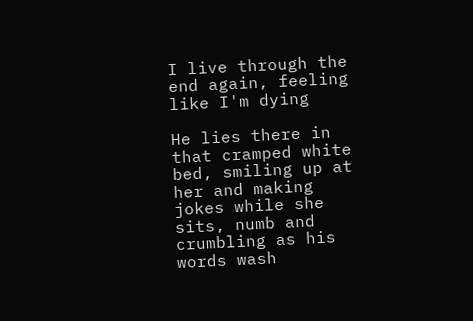I live through the end again, feeling like I'm dying

He lies there in that cramped white bed, smiling up at her and making jokes while she sits, numb and crumbling as his words wash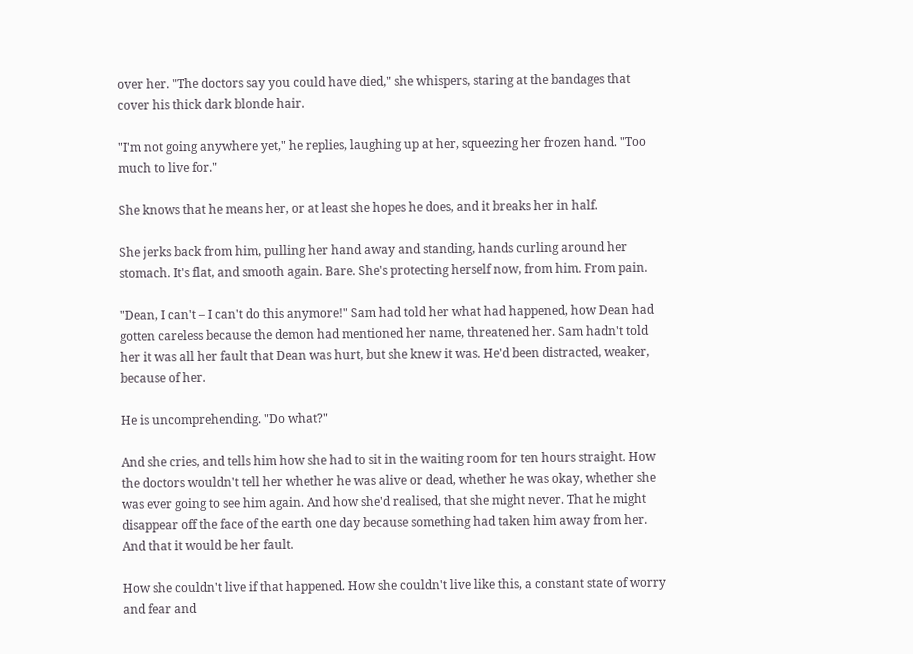over her. "The doctors say you could have died," she whispers, staring at the bandages that cover his thick dark blonde hair.

"I'm not going anywhere yet," he replies, laughing up at her, squeezing her frozen hand. "Too much to live for."

She knows that he means her, or at least she hopes he does, and it breaks her in half.

She jerks back from him, pulling her hand away and standing, hands curling around her stomach. It's flat, and smooth again. Bare. She's protecting herself now, from him. From pain.

"Dean, I can't – I can't do this anymore!" Sam had told her what had happened, how Dean had gotten careless because the demon had mentioned her name, threatened her. Sam hadn't told her it was all her fault that Dean was hurt, but she knew it was. He'd been distracted, weaker, because of her.

He is uncomprehending. "Do what?"

And she cries, and tells him how she had to sit in the waiting room for ten hours straight. How the doctors wouldn't tell her whether he was alive or dead, whether he was okay, whether she was ever going to see him again. And how she'd realised, that she might never. That he might disappear off the face of the earth one day because something had taken him away from her. And that it would be her fault.

How she couldn't live if that happened. How she couldn't live like this, a constant state of worry and fear and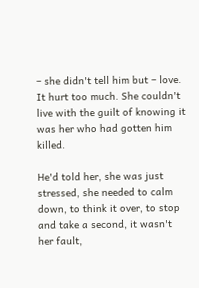– she didn't tell him but – love. It hurt too much. She couldn't live with the guilt of knowing it was her who had gotten him killed.

He'd told her, she was just stressed, she needed to calm down, to think it over, to stop and take a second, it wasn't her fault,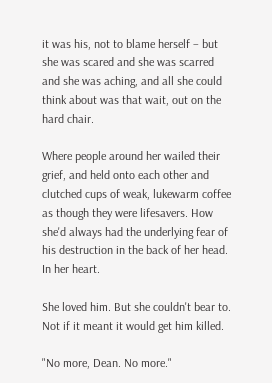it was his, not to blame herself – but she was scared and she was scarred and she was aching, and all she could think about was that wait, out on the hard chair.

Where people around her wailed their grief, and held onto each other and clutched cups of weak, lukewarm coffee as though they were lifesavers. How she'd always had the underlying fear of his destruction in the back of her head. In her heart.

She loved him. But she couldn't bear to. Not if it meant it would get him killed.

"No more, Dean. No more."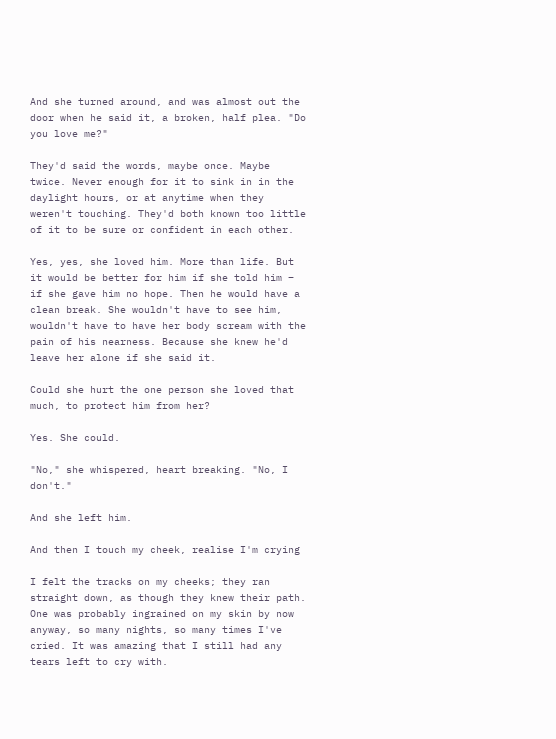And she turned around, and was almost out the door when he said it, a broken, half plea. "Do you love me?"

They'd said the words, maybe once. Maybe twice. Never enough for it to sink in in the daylight hours, or at anytime when they weren't touching. They'd both known too little of it to be sure or confident in each other.

Yes, yes, she loved him. More than life. But it would be better for him if she told him – if she gave him no hope. Then he would have a clean break. She wouldn't have to see him, wouldn't have to have her body scream with the pain of his nearness. Because she knew he'd leave her alone if she said it.

Could she hurt the one person she loved that much, to protect him from her?

Yes. She could.

"No," she whispered, heart breaking. "No, I don't."

And she left him.

And then I touch my cheek, realise I'm crying

I felt the tracks on my cheeks; they ran straight down, as though they knew their path. One was probably ingrained on my skin by now anyway, so many nights, so many times I've cried. It was amazing that I still had any tears left to cry with.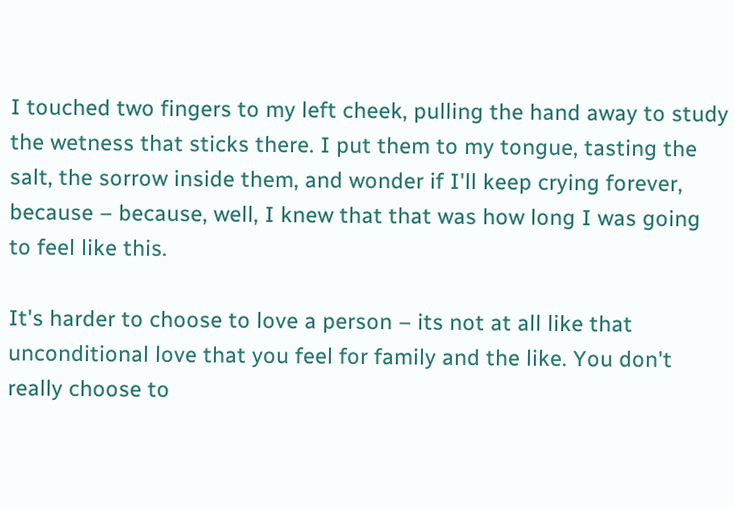I touched two fingers to my left cheek, pulling the hand away to study the wetness that sticks there. I put them to my tongue, tasting the salt, the sorrow inside them, and wonder if I'll keep crying forever, because – because, well, I knew that that was how long I was going to feel like this.

It's harder to choose to love a person – its not at all like that unconditional love that you feel for family and the like. You don't really choose to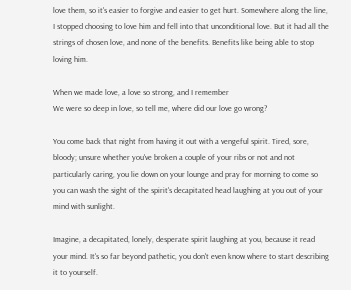love them, so it's easier to forgive and easier to get hurt. Somewhere along the line, I stopped choosing to love him and fell into that unconditional love. But it had all the strings of chosen love, and none of the benefits. Benefits like being able to stop loving him.

When we made love, a love so strong, and I remember
We were so deep in love, so tell me, where did our love go wrong?

You come back that night from having it out with a vengeful spirit. Tired, sore, bloody; unsure whether you've broken a couple of your ribs or not and not particularly caring, you lie down on your lounge and pray for morning to come so you can wash the sight of the spirit's decapitated head laughing at you out of your mind with sunlight.

Imagine, a decapitated, lonely, desperate spirit laughing at you, because it read your mind. It's so far beyond pathetic, you don't even know where to start describing it to yourself.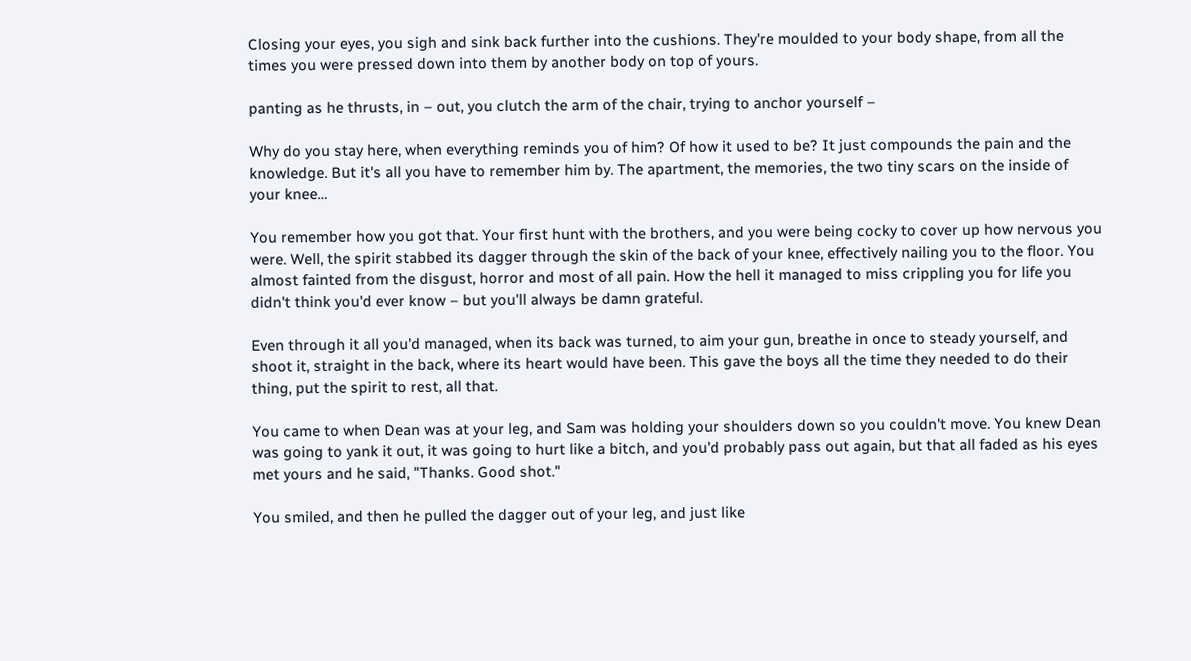Closing your eyes, you sigh and sink back further into the cushions. They're moulded to your body shape, from all the times you were pressed down into them by another body on top of yours.

panting as he thrusts, in – out, you clutch the arm of the chair, trying to anchor yourself –

Why do you stay here, when everything reminds you of him? Of how it used to be? It just compounds the pain and the knowledge. But it's all you have to remember him by. The apartment, the memories, the two tiny scars on the inside of your knee…

You remember how you got that. Your first hunt with the brothers, and you were being cocky to cover up how nervous you were. Well, the spirit stabbed its dagger through the skin of the back of your knee, effectively nailing you to the floor. You almost fainted from the disgust, horror and most of all pain. How the hell it managed to miss crippling you for life you didn't think you'd ever know – but you'll always be damn grateful.

Even through it all you'd managed, when its back was turned, to aim your gun, breathe in once to steady yourself, and shoot it, straight in the back, where its heart would have been. This gave the boys all the time they needed to do their thing, put the spirit to rest, all that.

You came to when Dean was at your leg, and Sam was holding your shoulders down so you couldn't move. You knew Dean was going to yank it out, it was going to hurt like a bitch, and you'd probably pass out again, but that all faded as his eyes met yours and he said, "Thanks. Good shot."

You smiled, and then he pulled the dagger out of your leg, and just like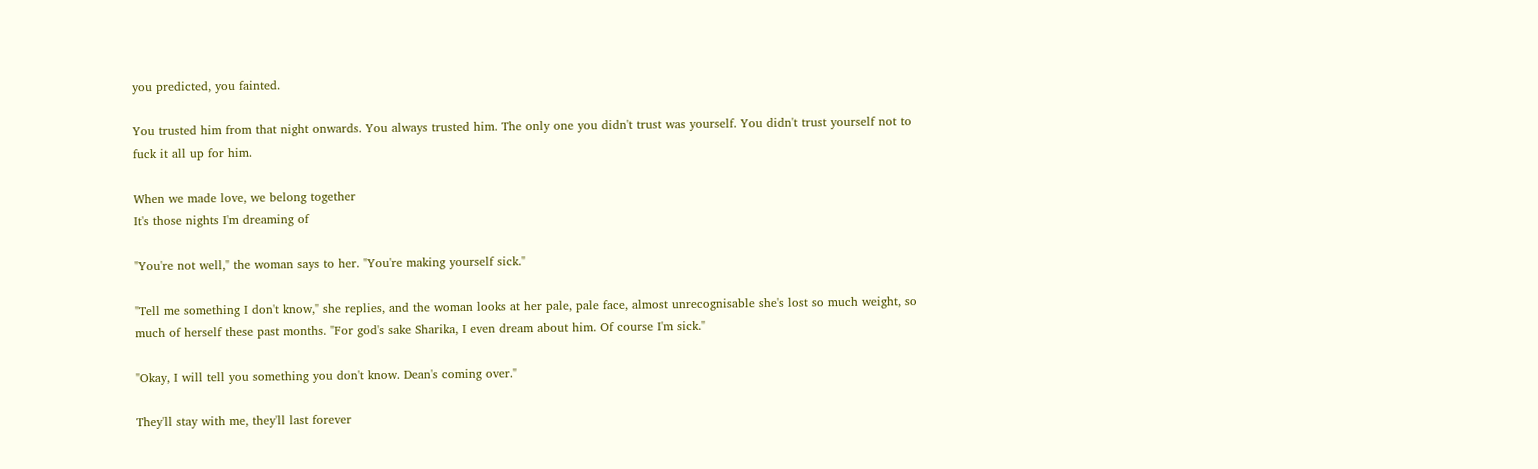you predicted, you fainted.

You trusted him from that night onwards. You always trusted him. The only one you didn't trust was yourself. You didn't trust yourself not to fuck it all up for him.

When we made love, we belong together
It's those nights I'm dreaming of

"You're not well," the woman says to her. "You're making yourself sick."

"Tell me something I don't know," she replies, and the woman looks at her pale, pale face, almost unrecognisable she's lost so much weight, so much of herself these past months. "For god's sake Sharika, I even dream about him. Of course I'm sick."

"Okay, I will tell you something you don't know. Dean's coming over."

They'll stay with me, they'll last forever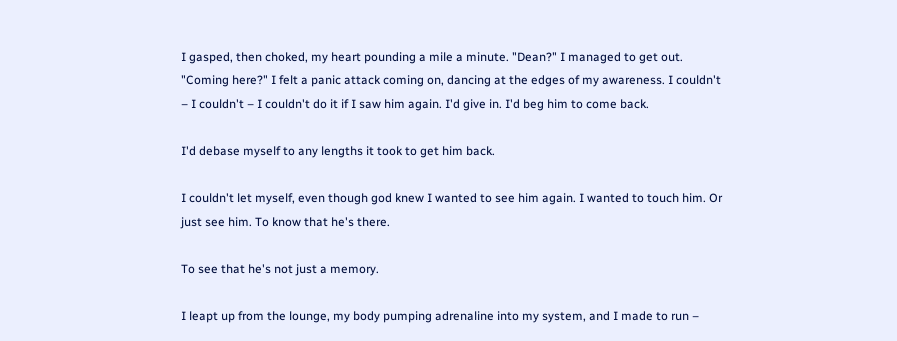I gasped, then choked, my heart pounding a mile a minute. "Dean?" I managed to get out. "Coming here?" I felt a panic attack coming on, dancing at the edges of my awareness. I couldn't – I couldn't – I couldn't do it if I saw him again. I'd give in. I'd beg him to come back.

I'd debase myself to any lengths it took to get him back.

I couldn't let myself, even though god knew I wanted to see him again. I wanted to touch him. Or just see him. To know that he's there.

To see that he's not just a memory.

I leapt up from the lounge, my body pumping adrenaline into my system, and I made to run –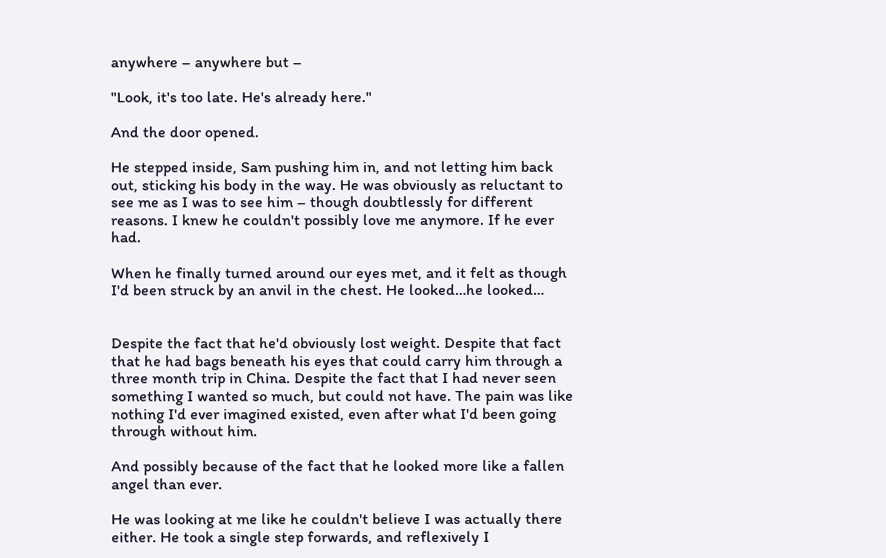anywhere – anywhere but –

"Look, it's too late. He's already here."

And the door opened.

He stepped inside, Sam pushing him in, and not letting him back out, sticking his body in the way. He was obviously as reluctant to see me as I was to see him – though doubtlessly for different reasons. I knew he couldn't possibly love me anymore. If he ever had.

When he finally turned around our eyes met, and it felt as though I'd been struck by an anvil in the chest. He looked…he looked…


Despite the fact that he'd obviously lost weight. Despite that fact that he had bags beneath his eyes that could carry him through a three month trip in China. Despite the fact that I had never seen something I wanted so much, but could not have. The pain was like nothing I'd ever imagined existed, even after what I'd been going through without him.

And possibly because of the fact that he looked more like a fallen angel than ever.

He was looking at me like he couldn't believe I was actually there either. He took a single step forwards, and reflexively I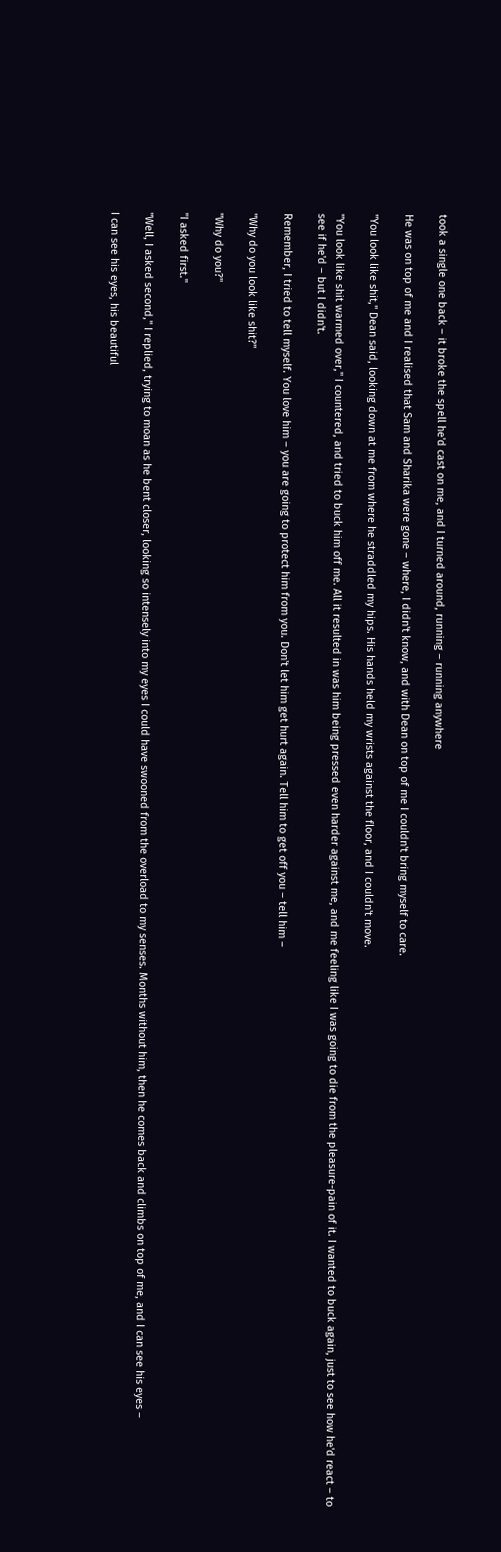took a single one back – it broke the spell he'd cast on me, and I turned around, running – running anywhere

He was on top of me and I realised that Sam and Sharika were gone – where, I didn't know, and with Dean on top of me I couldn't bring myself to care.

"You look like shit," Dean said, looking down at me from where he straddled my hips. His hands held my wrists against the floor, and I couldn't move.

"You look like shit warmed over," I countered, and tried to buck him off me. All it resulted in was him being pressed even harder against me, and me feeling like I was going to die from the pleasure-pain of it. I wanted to buck again, just to see how he'd react – to see if he'd – but I didn't.

Remember, I tried to tell myself. You love him – you are going to protect him from you. Don't let him get hurt again. Tell him to get off you – tell him –

"Why do you look like shit?"

"Why do you?"

"I asked first."

"Well, I asked second," I replied, trying to moan as he bent closer, looking so intensely into my eyes I could have swooned from the overload to my senses. Months without him, then he comes back and climbs on top of me, and I can see his eyes –

I can see his eyes, his beautiful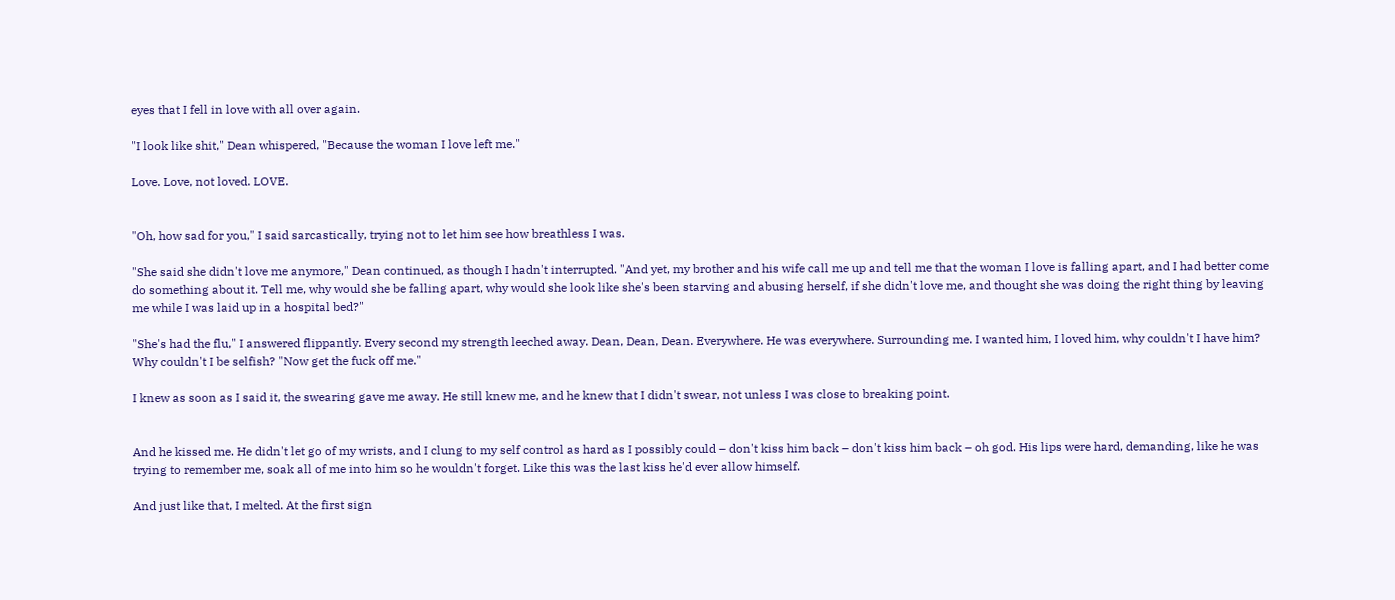eyes that I fell in love with all over again.

"I look like shit," Dean whispered, "Because the woman I love left me."

Love. Love, not loved. LOVE.


"Oh, how sad for you," I said sarcastically, trying not to let him see how breathless I was.

"She said she didn't love me anymore," Dean continued, as though I hadn't interrupted. "And yet, my brother and his wife call me up and tell me that the woman I love is falling apart, and I had better come do something about it. Tell me, why would she be falling apart, why would she look like she's been starving and abusing herself, if she didn't love me, and thought she was doing the right thing by leaving me while I was laid up in a hospital bed?"

"She's had the flu," I answered flippantly. Every second my strength leeched away. Dean, Dean, Dean. Everywhere. He was everywhere. Surrounding me. I wanted him, I loved him, why couldn't I have him? Why couldn't I be selfish? "Now get the fuck off me."

I knew as soon as I said it, the swearing gave me away. He still knew me, and he knew that I didn't swear, not unless I was close to breaking point.


And he kissed me. He didn't let go of my wrists, and I clung to my self control as hard as I possibly could – don't kiss him back – don't kiss him back – oh god. His lips were hard, demanding, like he was trying to remember me, soak all of me into him so he wouldn't forget. Like this was the last kiss he'd ever allow himself.

And just like that, I melted. At the first sign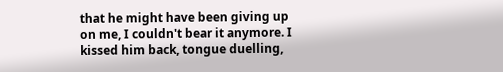that he might have been giving up on me, I couldn't bear it anymore. I kissed him back, tongue duelling,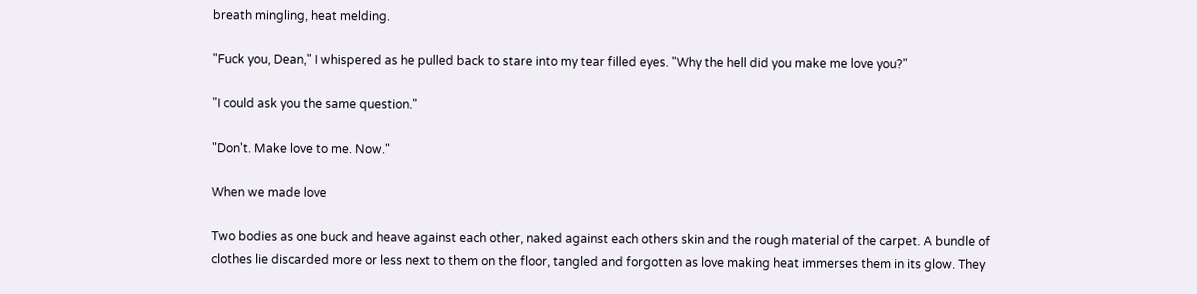breath mingling, heat melding.

"Fuck you, Dean," I whispered as he pulled back to stare into my tear filled eyes. "Why the hell did you make me love you?"

"I could ask you the same question."

"Don't. Make love to me. Now."

When we made love

Two bodies as one buck and heave against each other, naked against each others skin and the rough material of the carpet. A bundle of clothes lie discarded more or less next to them on the floor, tangled and forgotten as love making heat immerses them in its glow. They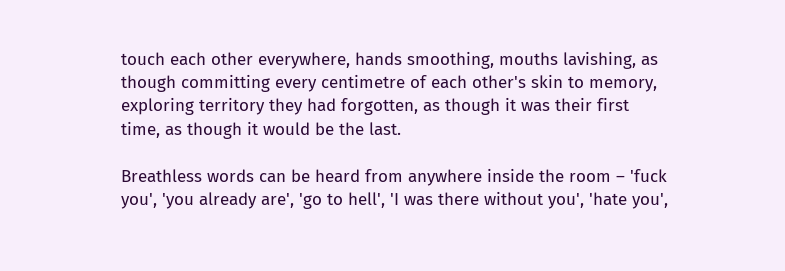touch each other everywhere, hands smoothing, mouths lavishing, as though committing every centimetre of each other's skin to memory, exploring territory they had forgotten, as though it was their first time, as though it would be the last.

Breathless words can be heard from anywhere inside the room – 'fuck you', 'you already are', 'go to hell', 'I was there without you', 'hate you',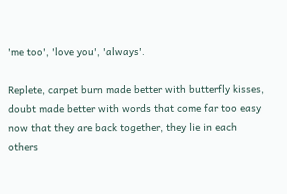'me too', 'love you', 'always'.

Replete, carpet burn made better with butterfly kisses, doubt made better with words that come far too easy now that they are back together, they lie in each others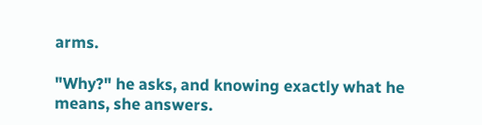arms.

"Why?" he asks, and knowing exactly what he means, she answers.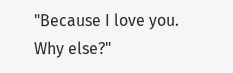"Because I love you. Why else?"